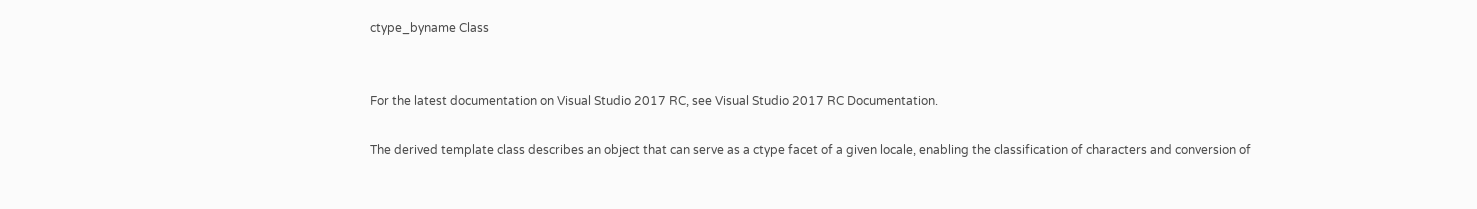ctype_byname Class


For the latest documentation on Visual Studio 2017 RC, see Visual Studio 2017 RC Documentation.

The derived template class describes an object that can serve as a ctype facet of a given locale, enabling the classification of characters and conversion of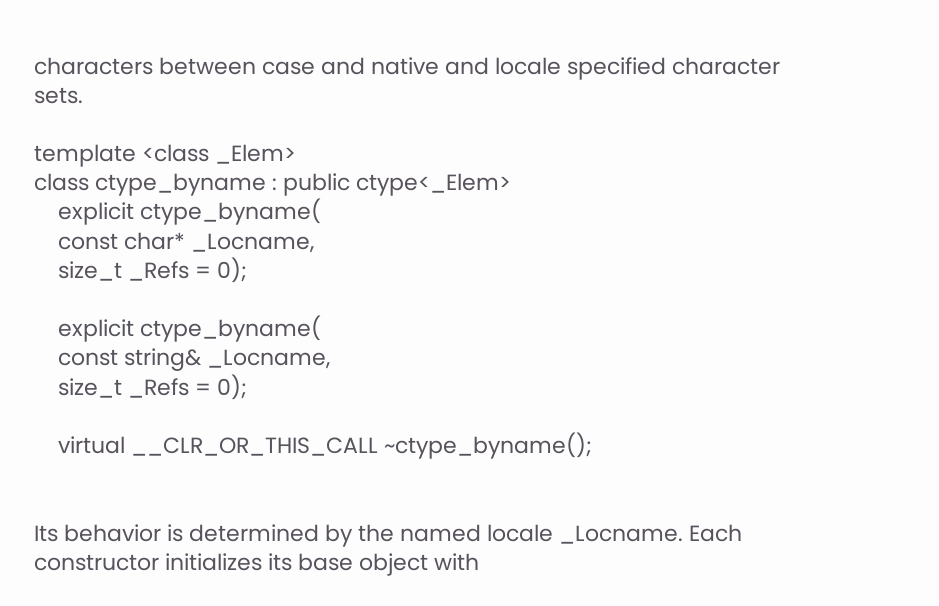characters between case and native and locale specified character sets.

template <class _Elem>
class ctype_byname : public ctype<_Elem>
    explicit ctype_byname(
    const char* _Locname,
    size_t _Refs = 0);

    explicit ctype_byname(
    const string& _Locname,
    size_t _Refs = 0);

    virtual __CLR_OR_THIS_CALL ~ctype_byname();


Its behavior is determined by the named locale _Locname. Each constructor initializes its base object with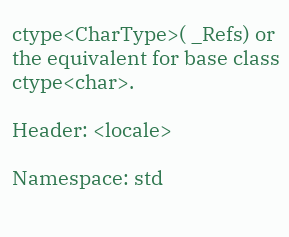ctype<CharType>( _Refs) or the equivalent for base class ctype<char>.

Header: <locale>

Namespace: std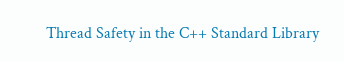Thread Safety in the C++ Standard Library